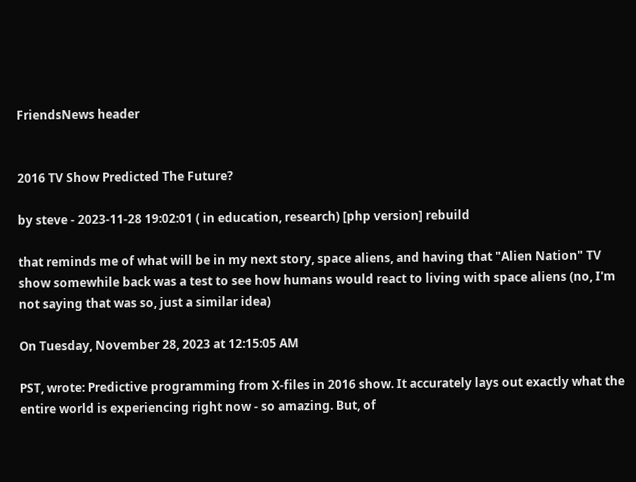FriendsNews header


2016 TV Show Predicted The Future?

by steve - 2023-11-28 19:02:01 ( in education, research) [php version] rebuild

that reminds me of what will be in my next story, space aliens, and having that "Alien Nation" TV show somewhile back was a test to see how humans would react to living with space aliens (no, I'm not saying that was so, just a similar idea)

On Tuesday, November 28, 2023 at 12:15:05 AM

PST, wrote: Predictive programming from X-files in 2016 show. It accurately lays out exactly what the entire world is experiencing right now - so amazing. But, of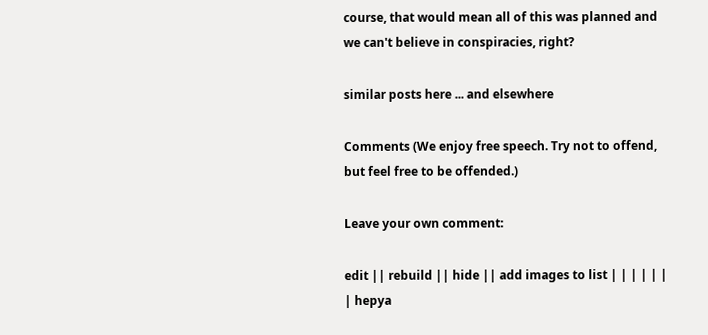course, that would mean all of this was planned and we can't believe in conspiracies, right?

similar posts here ... and elsewhere

Comments (We enjoy free speech. Try not to offend, but feel free to be offended.)

Leave your own comment:

edit || rebuild || hide || add images to list | | | | | | | hepya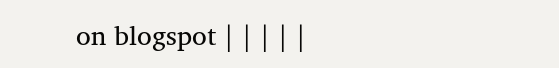on blogspot | | | | |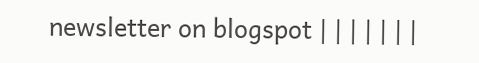newsletter on blogspot | | | | | | |